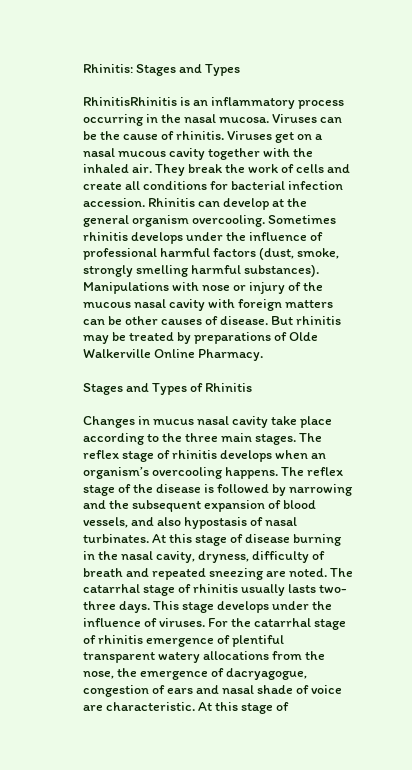Rhinitis: Stages and Types

RhinitisRhinitis is an inflammatory process occurring in the nasal mucosa. Viruses can be the cause of rhinitis. Viruses get on a nasal mucous cavity together with the inhaled air. They break the work of cells and create all conditions for bacterial infection accession. Rhinitis can develop at the general organism overcooling. Sometimes rhinitis develops under the influence of professional harmful factors (dust, smoke, strongly smelling harmful substances). Manipulations with nose or injury of the mucous nasal cavity with foreign matters can be other causes of disease. But rhinitis may be treated by preparations of Olde Walkerville Online Pharmacy.

Stages and Types of Rhinitis

Changes in mucus nasal cavity take place according to the three main stages. The reflex stage of rhinitis develops when an organism’s overcooling happens. The reflex stage of the disease is followed by narrowing and the subsequent expansion of blood vessels, and also hypostasis of nasal turbinates. At this stage of disease burning in the nasal cavity, dryness, difficulty of breath and repeated sneezing are noted. The catarrhal stage of rhinitis usually lasts two-three days. This stage develops under the influence of viruses. For the catarrhal stage of rhinitis emergence of plentiful transparent watery allocations from the nose, the emergence of dacryagogue, congestion of ears and nasal shade of voice are characteristic. At this stage of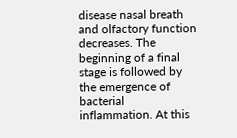disease nasal breath and olfactory function decreases. The beginning of a final stage is followed by the emergence of bacterial inflammation. At this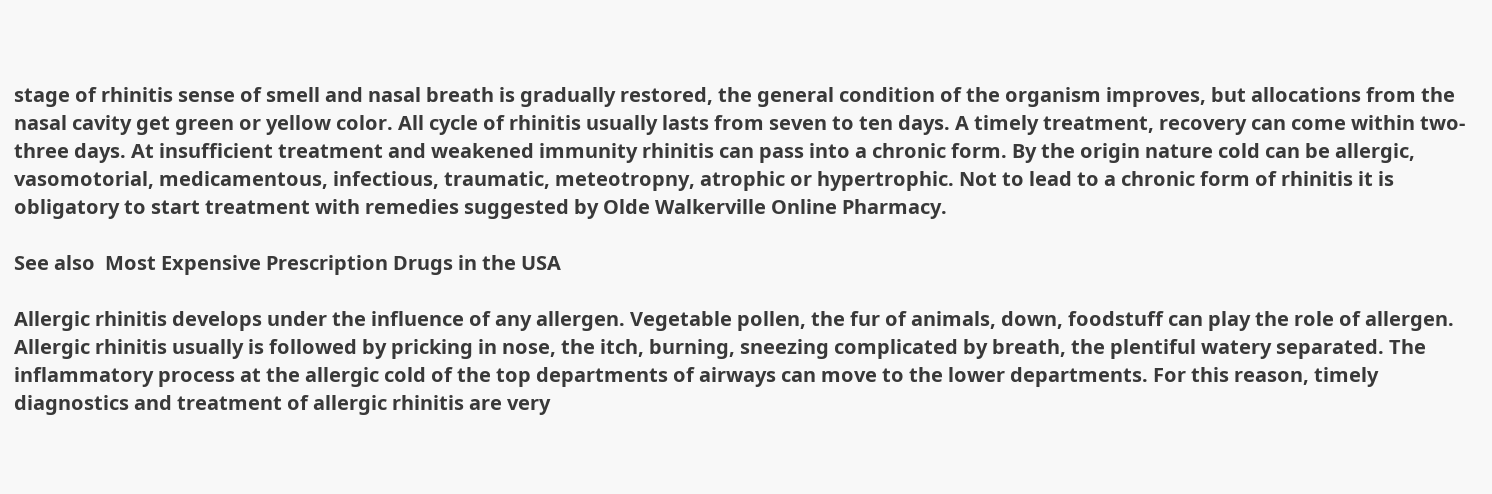stage of rhinitis sense of smell and nasal breath is gradually restored, the general condition of the organism improves, but allocations from the nasal cavity get green or yellow color. All cycle of rhinitis usually lasts from seven to ten days. A timely treatment, recovery can come within two-three days. At insufficient treatment and weakened immunity rhinitis can pass into a chronic form. By the origin nature cold can be allergic, vasomotorial, medicamentous, infectious, traumatic, meteotropny, atrophic or hypertrophic. Not to lead to a chronic form of rhinitis it is obligatory to start treatment with remedies suggested by Olde Walkerville Online Pharmacy.

See also  Most Expensive Prescription Drugs in the USA

Allergic rhinitis develops under the influence of any allergen. Vegetable pollen, the fur of animals, down, foodstuff can play the role of allergen. Allergic rhinitis usually is followed by pricking in nose, the itch, burning, sneezing complicated by breath, the plentiful watery separated. The inflammatory process at the allergic cold of the top departments of airways can move to the lower departments. For this reason, timely diagnostics and treatment of allergic rhinitis are very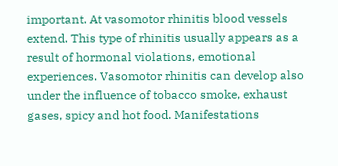important. At vasomotor rhinitis blood vessels extend. This type of rhinitis usually appears as a result of hormonal violations, emotional experiences. Vasomotor rhinitis can develop also under the influence of tobacco smoke, exhaust gases, spicy and hot food. Manifestations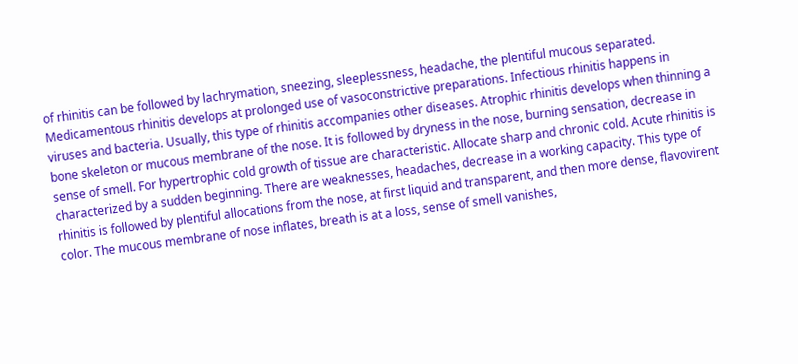of rhinitis can be followed by lachrymation, sneezing, sleeplessness, headache, the plentiful mucous separated. Medicamentous rhinitis develops at prolonged use of vasoconstrictive preparations. Infectious rhinitis happens in viruses and bacteria. Usually, this type of rhinitis accompanies other diseases. Atrophic rhinitis develops when thinning a bone skeleton or mucous membrane of the nose. It is followed by dryness in the nose, burning sensation, decrease in sense of smell. For hypertrophic cold growth of tissue are characteristic. Allocate sharp and chronic cold. Acute rhinitis is characterized by a sudden beginning. There are weaknesses, headaches, decrease in a working capacity. This type of rhinitis is followed by plentiful allocations from the nose, at first liquid and transparent, and then more dense, flavovirent color. The mucous membrane of nose inflates, breath is at a loss, sense of smell vanishes,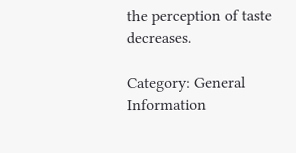the perception of taste decreases.

Category: General Information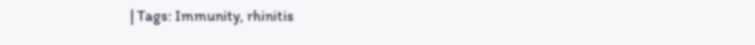| Tags: Immunity, rhinitis